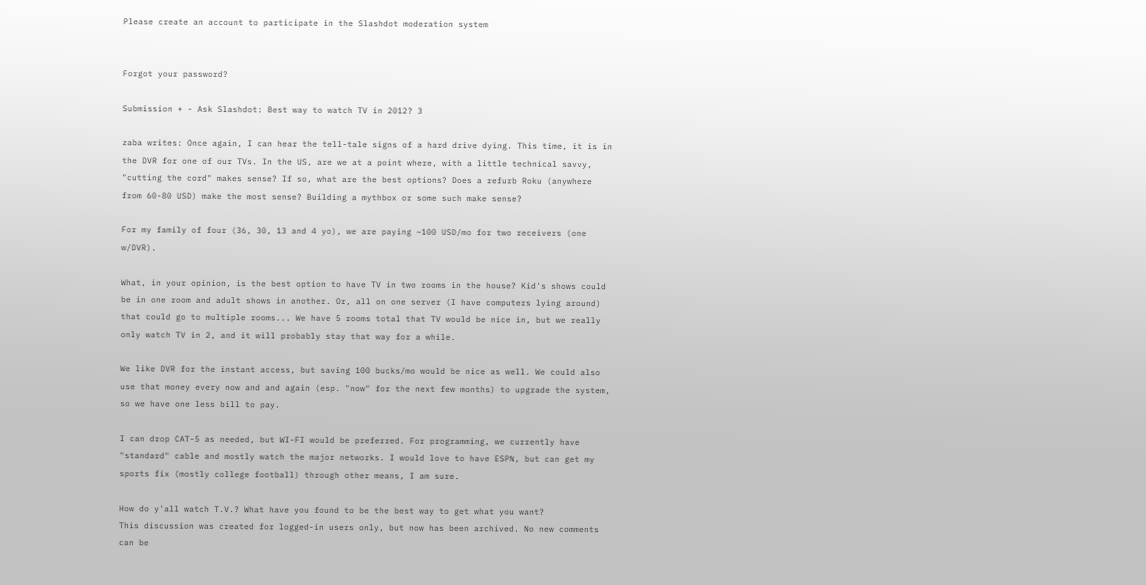Please create an account to participate in the Slashdot moderation system


Forgot your password?

Submission + - Ask Slashdot: Best way to watch TV in 2012? 3

zaba writes: Once again, I can hear the tell-tale signs of a hard drive dying. This time, it is in the DVR for one of our TVs. In the US, are we at a point where, with a little technical savvy, "cutting the cord" makes sense? If so, what are the best options? Does a refurb Roku (anywhere from 60-80 USD) make the most sense? Building a mythbox or some such make sense?

For my family of four (36, 30, 13 and 4 yo), we are paying ~100 USD/mo for two receivers (one w/DVR).

What, in your opinion, is the best option to have TV in two rooms in the house? Kid's shows could be in one room and adult shows in another. Or, all on one server (I have computers lying around) that could go to multiple rooms... We have 5 rooms total that TV would be nice in, but we really only watch TV in 2, and it will probably stay that way for a while.

We like DVR for the instant access, but saving 100 bucks/mo would be nice as well. We could also use that money every now and and again (esp. "now" for the next few months) to upgrade the system, so we have one less bill to pay.

I can drop CAT-5 as needed, but WI-FI would be preferred. For programming, we currently have "standard" cable and mostly watch the major networks. I would love to have ESPN, but can get my sports fix (mostly college football) through other means, I am sure.

How do y'all watch T.V.? What have you found to be the best way to get what you want?
This discussion was created for logged-in users only, but now has been archived. No new comments can be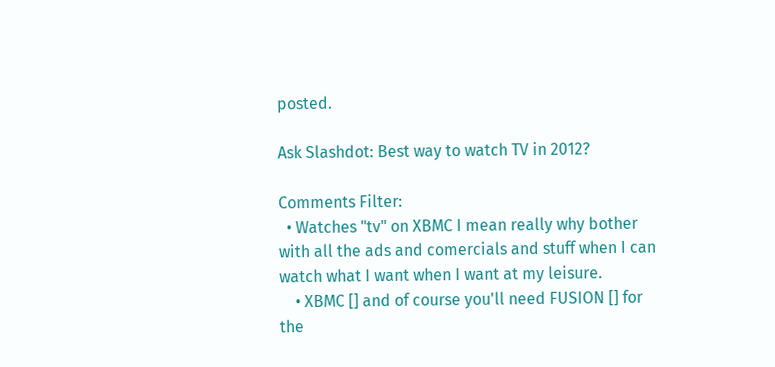posted.

Ask Slashdot: Best way to watch TV in 2012?

Comments Filter:
  • Watches "tv" on XBMC I mean really why bother with all the ads and comercials and stuff when I can watch what I want when I want at my leisure.
    • XBMC [] and of course you'll need FUSION [] for the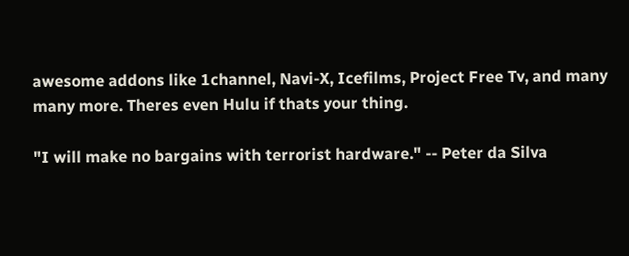awesome addons like 1channel, Navi-X, Icefilms, Project Free Tv, and many many more. Theres even Hulu if thats your thing.

"I will make no bargains with terrorist hardware." -- Peter da Silva